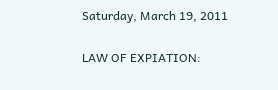Saturday, March 19, 2011


LAW OF EXPIATION: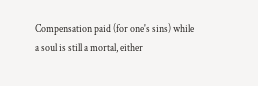Compensation paid (for one's sins) while a soul is still a mortal, either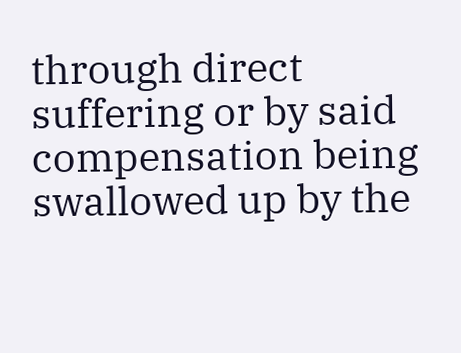through direct suffering or by said compensation being swallowed up by the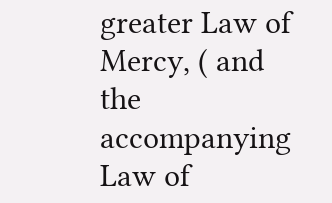greater Law of Mercy, ( and the accompanying Law of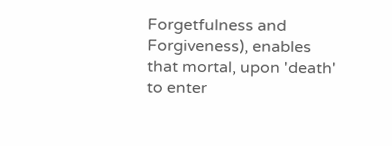Forgetfulness and Forgiveness), enables that mortal, upon 'death' to enter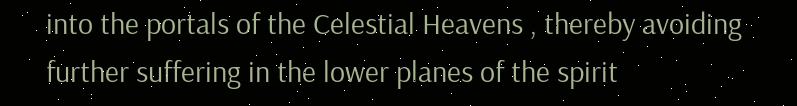into the portals of the Celestial Heavens , thereby avoiding further suffering in the lower planes of the spirit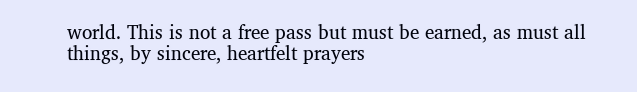world. This is not a free pass but must be earned, as must all things, by sincere, heartfelt prayers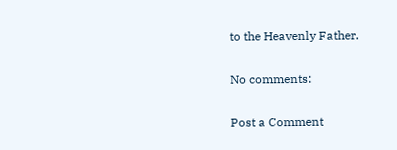to the Heavenly Father.

No comments:

Post a Comment